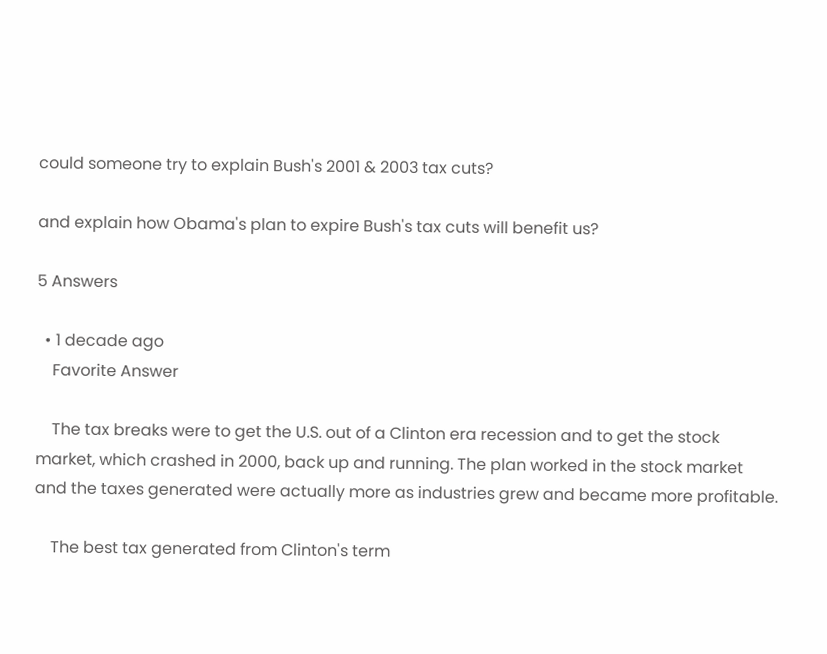could someone try to explain Bush's 2001 & 2003 tax cuts?

and explain how Obama's plan to expire Bush's tax cuts will benefit us?

5 Answers

  • 1 decade ago
    Favorite Answer

    The tax breaks were to get the U.S. out of a Clinton era recession and to get the stock market, which crashed in 2000, back up and running. The plan worked in the stock market and the taxes generated were actually more as industries grew and became more profitable.

    The best tax generated from Clinton's term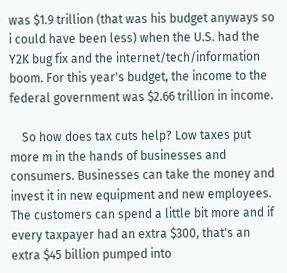was $1.9 trillion (that was his budget anyways so i could have been less) when the U.S. had the Y2K bug fix and the internet/tech/information boom. For this year's budget, the income to the federal government was $2.66 trillion in income.

    So how does tax cuts help? Low taxes put more m in the hands of businesses and consumers. Businesses can take the money and invest it in new equipment and new employees. The customers can spend a little bit more and if every taxpayer had an extra $300, that's an extra $45 billion pumped into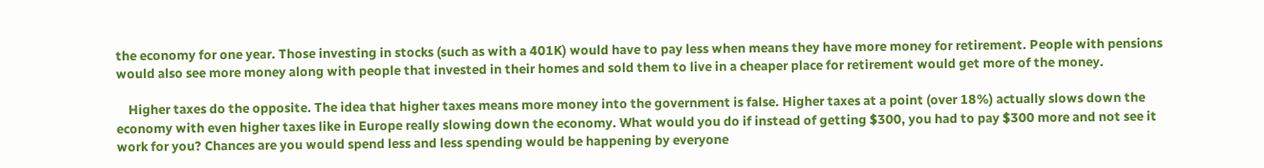the economy for one year. Those investing in stocks (such as with a 401K) would have to pay less when means they have more money for retirement. People with pensions would also see more money along with people that invested in their homes and sold them to live in a cheaper place for retirement would get more of the money.

    Higher taxes do the opposite. The idea that higher taxes means more money into the government is false. Higher taxes at a point (over 18%) actually slows down the economy with even higher taxes like in Europe really slowing down the economy. What would you do if instead of getting $300, you had to pay $300 more and not see it work for you? Chances are you would spend less and less spending would be happening by everyone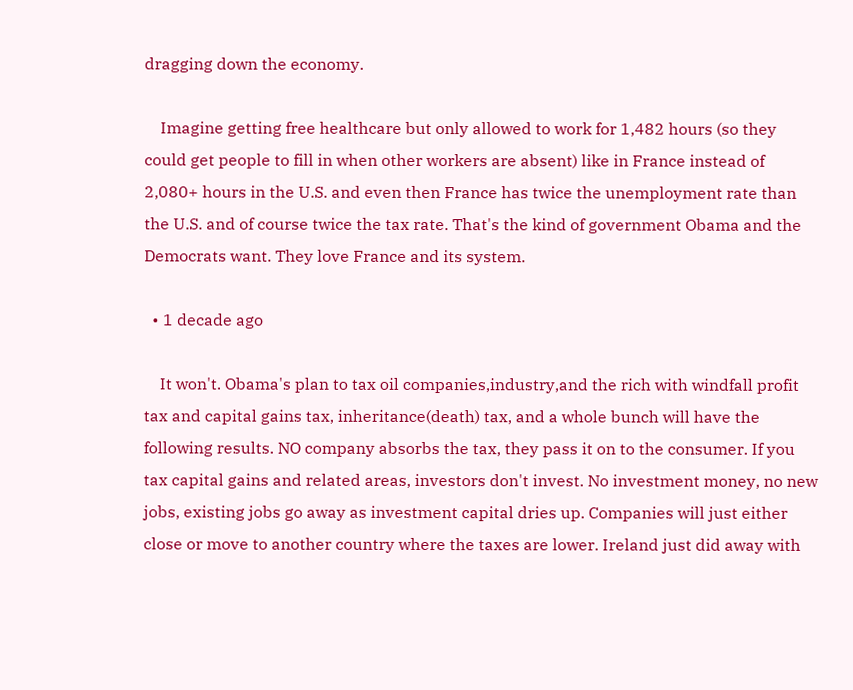dragging down the economy.

    Imagine getting free healthcare but only allowed to work for 1,482 hours (so they could get people to fill in when other workers are absent) like in France instead of 2,080+ hours in the U.S. and even then France has twice the unemployment rate than the U.S. and of course twice the tax rate. That's the kind of government Obama and the Democrats want. They love France and its system.

  • 1 decade ago

    It won't. Obama's plan to tax oil companies,industry,and the rich with windfall profit tax and capital gains tax, inheritance(death) tax, and a whole bunch will have the following results. NO company absorbs the tax, they pass it on to the consumer. If you tax capital gains and related areas, investors don't invest. No investment money, no new jobs, existing jobs go away as investment capital dries up. Companies will just either close or move to another country where the taxes are lower. Ireland just did away with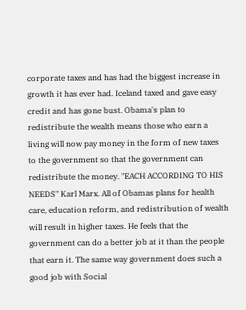corporate taxes and has had the biggest increase in growth it has ever had. Iceland taxed and gave easy credit and has gone bust. Obama's plan to redistribute the wealth means those who earn a living will now pay money in the form of new taxes to the government so that the government can redistribute the money. "EACH ACCORDING TO HIS NEEDS" Karl Marx. All of Obamas plans for health care, education reform, and redistribution of wealth will result in higher taxes. He feels that the government can do a better job at it than the people that earn it. The same way government does such a good job with Social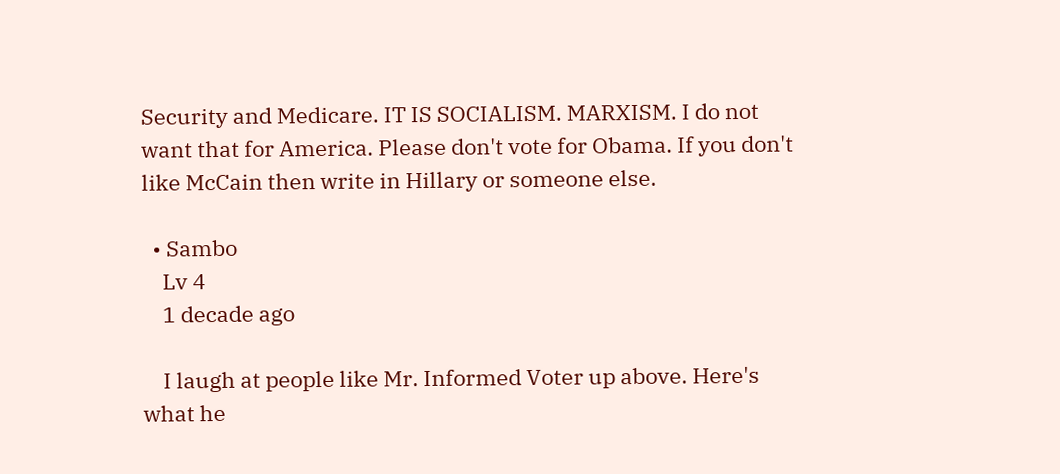Security and Medicare. IT IS SOCIALISM. MARXISM. I do not want that for America. Please don't vote for Obama. If you don't like McCain then write in Hillary or someone else.

  • Sambo
    Lv 4
    1 decade ago

    I laugh at people like Mr. Informed Voter up above. Here's what he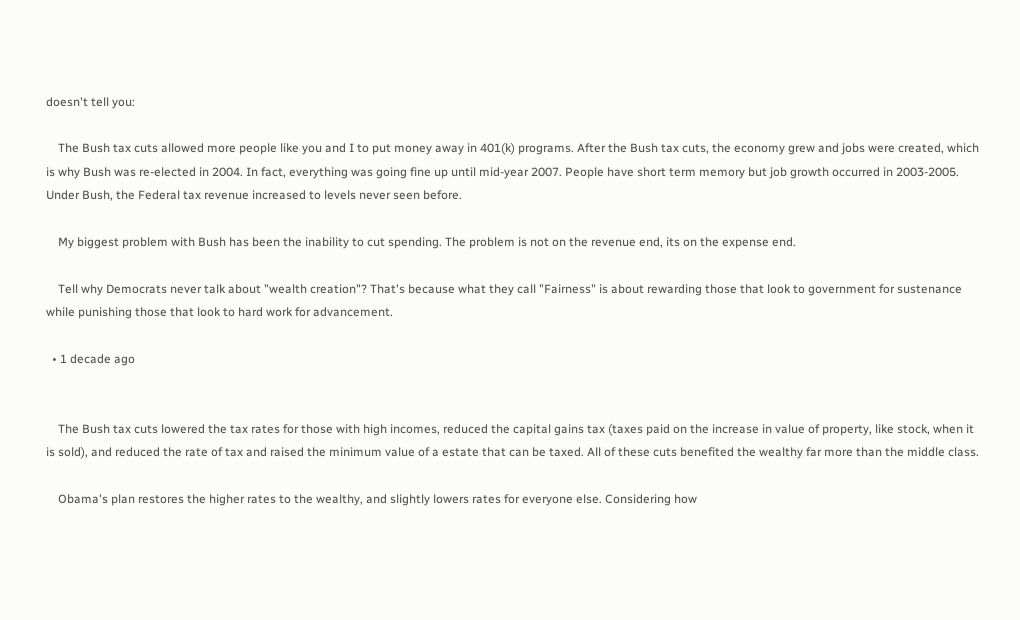doesn't tell you:

    The Bush tax cuts allowed more people like you and I to put money away in 401(k) programs. After the Bush tax cuts, the economy grew and jobs were created, which is why Bush was re-elected in 2004. In fact, everything was going fine up until mid-year 2007. People have short term memory but job growth occurred in 2003-2005. Under Bush, the Federal tax revenue increased to levels never seen before.

    My biggest problem with Bush has been the inability to cut spending. The problem is not on the revenue end, its on the expense end.

    Tell why Democrats never talk about "wealth creation"? That's because what they call "Fairness" is about rewarding those that look to government for sustenance while punishing those that look to hard work for advancement.

  • 1 decade ago


    The Bush tax cuts lowered the tax rates for those with high incomes, reduced the capital gains tax (taxes paid on the increase in value of property, like stock, when it is sold), and reduced the rate of tax and raised the minimum value of a estate that can be taxed. All of these cuts benefited the wealthy far more than the middle class.

    Obama's plan restores the higher rates to the wealthy, and slightly lowers rates for everyone else. Considering how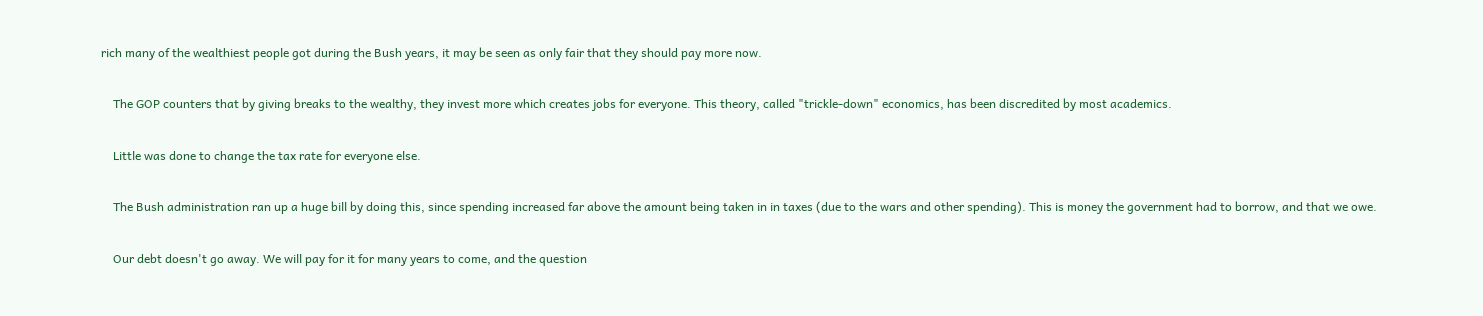rich many of the wealthiest people got during the Bush years, it may be seen as only fair that they should pay more now.

    The GOP counters that by giving breaks to the wealthy, they invest more which creates jobs for everyone. This theory, called "trickle-down" economics, has been discredited by most academics.

    Little was done to change the tax rate for everyone else.

    The Bush administration ran up a huge bill by doing this, since spending increased far above the amount being taken in in taxes (due to the wars and other spending). This is money the government had to borrow, and that we owe.

    Our debt doesn't go away. We will pay for it for many years to come, and the question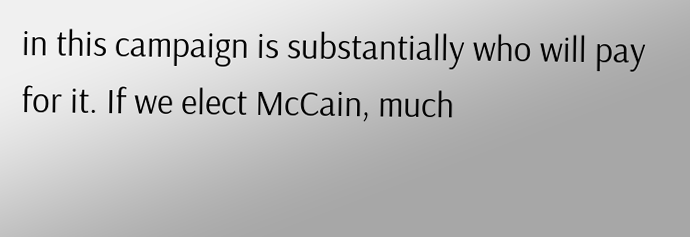in this campaign is substantially who will pay for it. If we elect McCain, much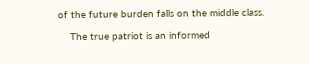of the future burden falls on the middle class.

    The true patriot is an informed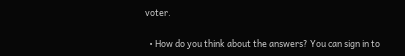voter.

  • How do you think about the answers? You can sign in to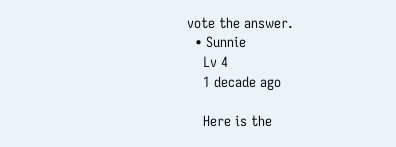vote the answer.
  • Sunnie
    Lv 4
    1 decade ago

    Here is the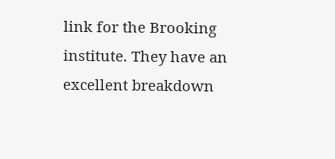link for the Brooking institute. They have an excellent breakdown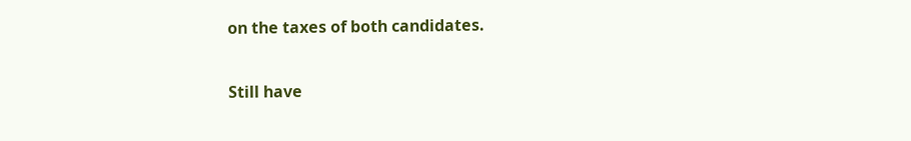on the taxes of both candidates.

Still have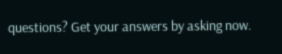questions? Get your answers by asking now.